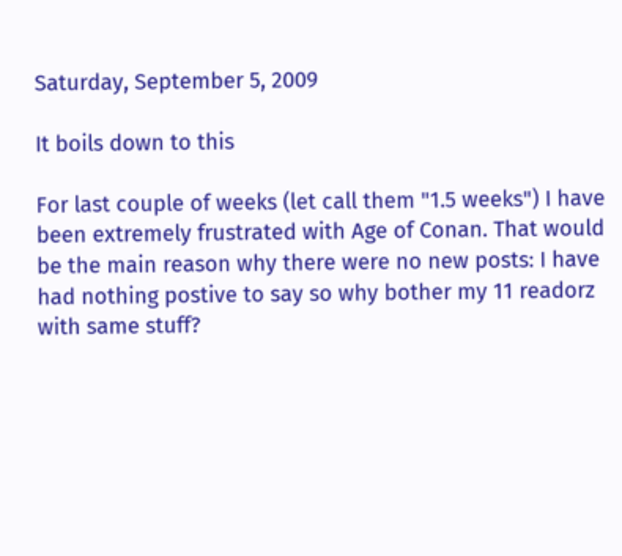Saturday, September 5, 2009

It boils down to this

For last couple of weeks (let call them "1.5 weeks") I have been extremely frustrated with Age of Conan. That would be the main reason why there were no new posts: I have had nothing postive to say so why bother my 11 readorz with same stuff?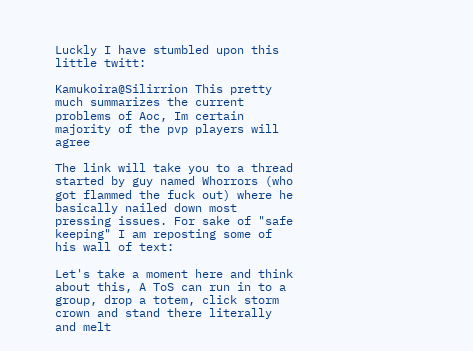Luckly I have stumbled upon this little twitt:

Kamukoira@Silirrion This pretty much summarizes the current problems of Aoc, Im certain majority of the pvp players will agree

The link will take you to a thread started by guy named Whorrors (who got flammed the fuck out) where he basically nailed down most pressing issues. For sake of "safe keeping" I am reposting some of his wall of text:

Let's take a moment here and think about this, A ToS can run in to a group, drop a totem, click storm crown and stand there literally and melt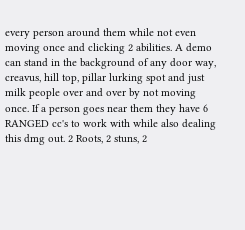every person around them while not even moving once and clicking 2 abilities. A demo can stand in the background of any door way, creavus, hill top, pillar lurking spot and just milk people over and over by not moving once. If a person goes near them they have 6 RANGED cc's to work with while also dealing this dmg out. 2 Roots, 2 stuns, 2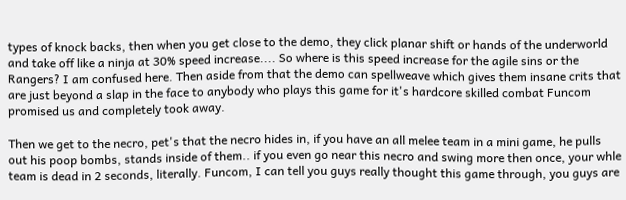types of knock backs, then when you get close to the demo, they click planar shift or hands of the underworld and take off like a ninja at 30% speed increase.... So where is this speed increase for the agile sins or the Rangers? I am confused here. Then aside from that the demo can spellweave which gives them insane crits that are just beyond a slap in the face to anybody who plays this game for it's hardcore skilled combat Funcom promised us and completely took away.

Then we get to the necro, pet's that the necro hides in, if you have an all melee team in a mini game, he pulls out his poop bombs, stands inside of them.. if you even go near this necro and swing more then once, your whle team is dead in 2 seconds, literally. Funcom, I can tell you guys really thought this game through, you guys are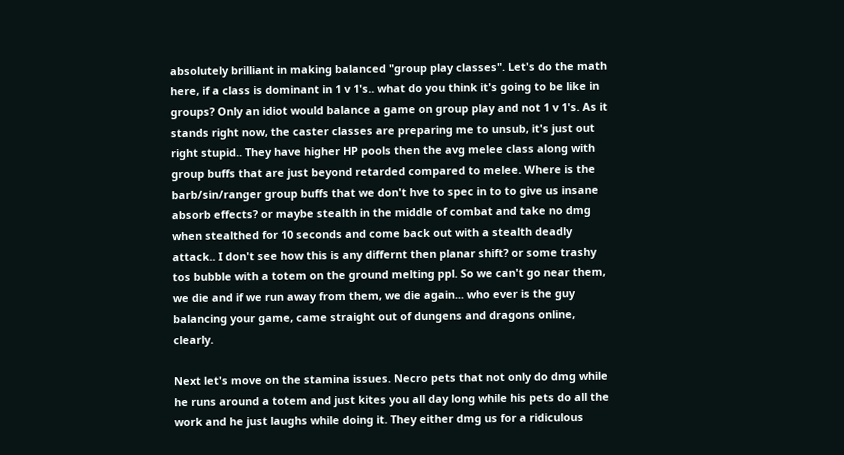absolutely brilliant in making balanced "group play classes". Let's do the math here, if a class is dominant in 1 v 1's.. what do you think it's going to be like in groups? Only an idiot would balance a game on group play and not 1 v 1's. As it stands right now, the caster classes are preparing me to unsub, it's just out right stupid.. They have higher HP pools then the avg melee class along with group buffs that are just beyond retarded compared to melee. Where is the barb/sin/ranger group buffs that we don't hve to spec in to to give us insane absorb effects? or maybe stealth in the middle of combat and take no dmg when stealthed for 10 seconds and come back out with a stealth deadly attack.. I don't see how this is any differnt then planar shift? or some trashy tos bubble with a totem on the ground melting ppl. So we can't go near them, we die and if we run away from them, we die again... who ever is the guy balancing your game, came straight out of dungens and dragons online, clearly.

Next let's move on the stamina issues. Necro pets that not only do dmg while he runs around a totem and just kites you all day long while his pets do all the work and he just laughs while doing it. They either dmg us for a ridiculous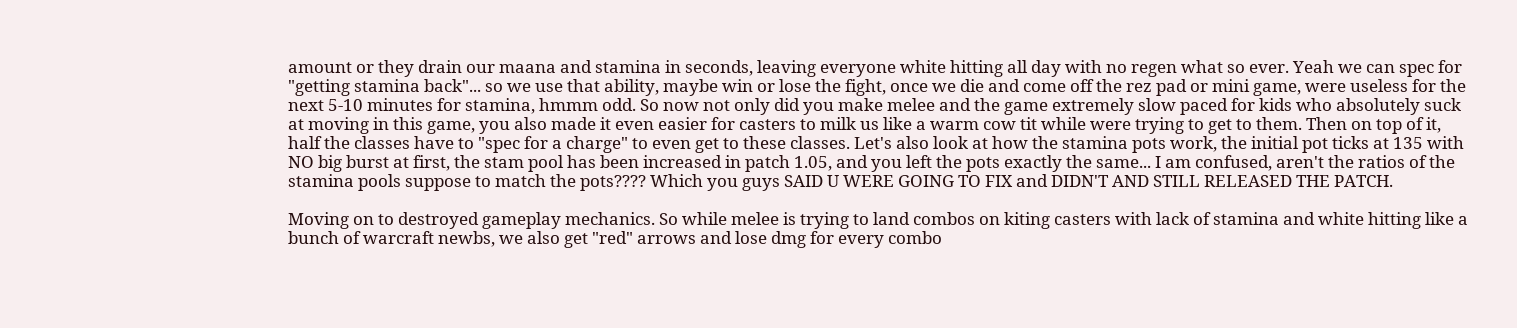amount or they drain our maana and stamina in seconds, leaving everyone white hitting all day with no regen what so ever. Yeah we can spec for "getting stamina back"... so we use that ability, maybe win or lose the fight, once we die and come off the rez pad or mini game, were useless for the next 5-10 minutes for stamina, hmmm odd. So now not only did you make melee and the game extremely slow paced for kids who absolutely suck at moving in this game, you also made it even easier for casters to milk us like a warm cow tit while were trying to get to them. Then on top of it, half the classes have to "spec for a charge" to even get to these classes. Let's also look at how the stamina pots work, the initial pot ticks at 135 with NO big burst at first, the stam pool has been increased in patch 1.05, and you left the pots exactly the same... I am confused, aren't the ratios of the stamina pools suppose to match the pots???? Which you guys SAID U WERE GOING TO FIX and DIDN'T AND STILL RELEASED THE PATCH.

Moving on to destroyed gameplay mechanics. So while melee is trying to land combos on kiting casters with lack of stamina and white hitting like a bunch of warcraft newbs, we also get "red" arrows and lose dmg for every combo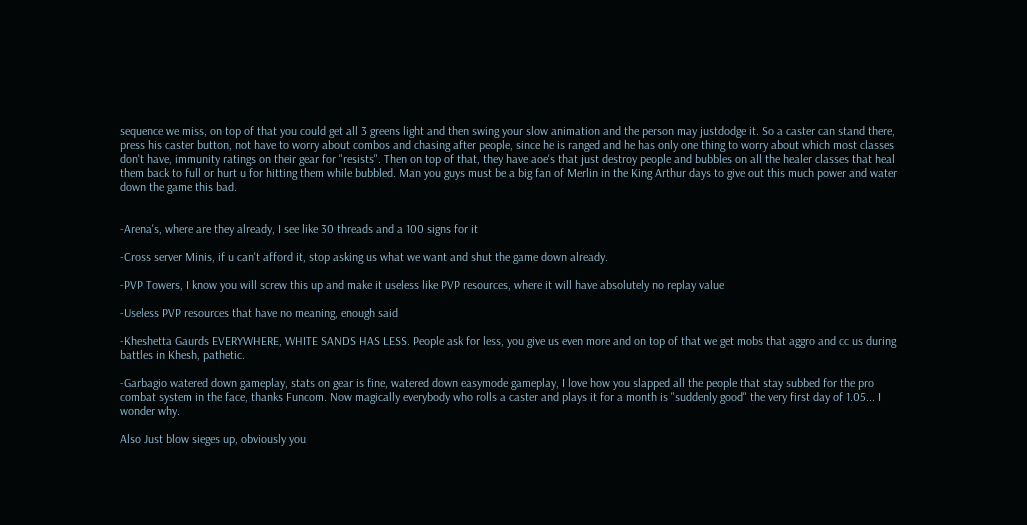sequence we miss, on top of that you could get all 3 greens light and then swing your slow animation and the person may justdodge it. So a caster can stand there, press his caster button, not have to worry about combos and chasing after people, since he is ranged and he has only one thing to worry about which most classes don't have, immunity ratings on their gear for "resists". Then on top of that, they have aoe's that just destroy people and bubbles on all the healer classes that heal them back to full or hurt u for hitting them while bubbled. Man you guys must be a big fan of Merlin in the King Arthur days to give out this much power and water down the game this bad.


-Arena's, where are they already, I see like 30 threads and a 100 signs for it

-Cross server Minis, if u can't afford it, stop asking us what we want and shut the game down already.

-PVP Towers, I know you will screw this up and make it useless like PVP resources, where it will have absolutely no replay value

-Useless PVP resources that have no meaning, enough said

-Kheshetta Gaurds EVERYWHERE, WHITE SANDS HAS LESS. People ask for less, you give us even more and on top of that we get mobs that aggro and cc us during battles in Khesh, pathetic.

-Garbagio watered down gameplay, stats on gear is fine, watered down easymode gameplay, I love how you slapped all the people that stay subbed for the pro combat system in the face, thanks Funcom. Now magically everybody who rolls a caster and plays it for a month is "suddenly good" the very first day of 1.05... I wonder why.

Also Just blow sieges up, obviously you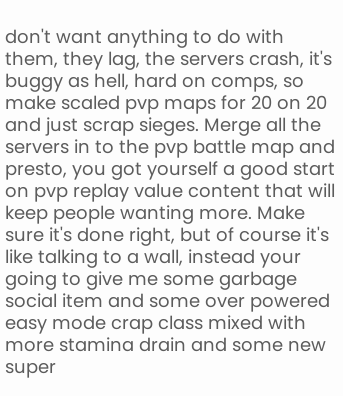don't want anything to do with them, they lag, the servers crash, it's buggy as hell, hard on comps, so make scaled pvp maps for 20 on 20 and just scrap sieges. Merge all the servers in to the pvp battle map and presto, you got yourself a good start on pvp replay value content that will keep people wanting more. Make sure it's done right, but of course it's like talking to a wall, instead your going to give me some garbage social item and some over powered easy mode crap class mixed with more stamina drain and some new super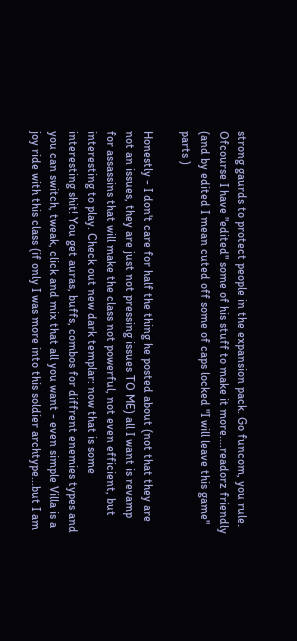strong gaurds to protect people in the expansion pack. Go funcom, you rule.
Ofcourse I have "edited" some of his stuff to make it more....readorz friendly (and by edited I mean cuted off some of caps locked "I will leave this game" parts )

Honestly - I don't care for half the thing he posted about (not that they are not an issues, they are just not pressing issues TO ME) all I want is revamp for assassins that will make the class not powerful, not even efficient, but interesting to play. Check out new dark templar: now that is some interesting shit! You get auras, buffs, combos for diffrent enemies types and you can switch, tweak, click and mix that all you want - even simple Villa is a joy ride with this class (if only I was more into this soldier archtype...but I am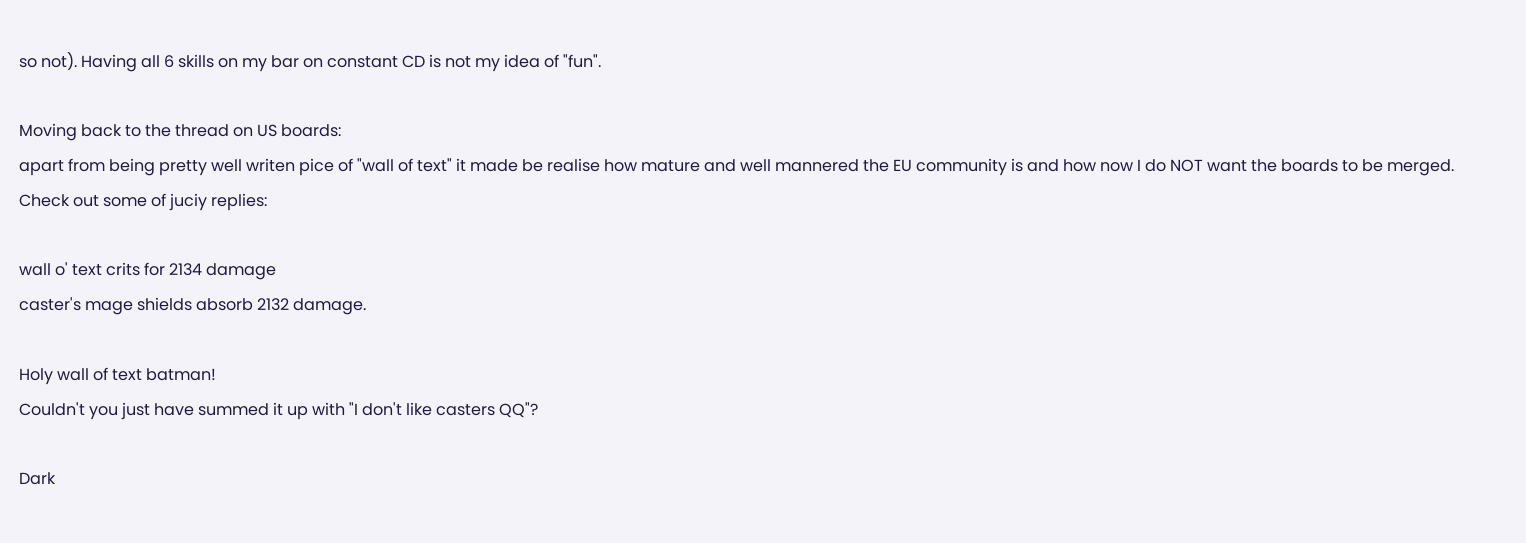so not). Having all 6 skills on my bar on constant CD is not my idea of "fun".

Moving back to the thread on US boards:
apart from being pretty well writen pice of "wall of text" it made be realise how mature and well mannered the EU community is and how now I do NOT want the boards to be merged. Check out some of juciy replies:

wall o' text crits for 2134 damage
caster's mage shields absorb 2132 damage.

Holy wall of text batman!
Couldn't you just have summed it up with "I don't like casters QQ"?

Dark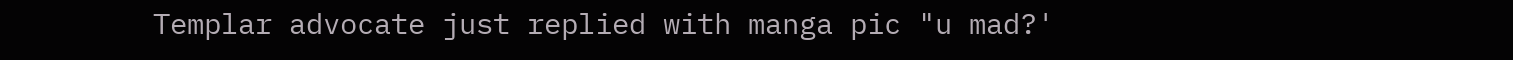Templar advocate just replied with manga pic "u mad?'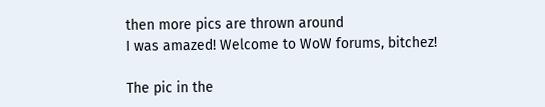then more pics are thrown around
I was amazed! Welcome to WoW forums, bitchez!

The pic in the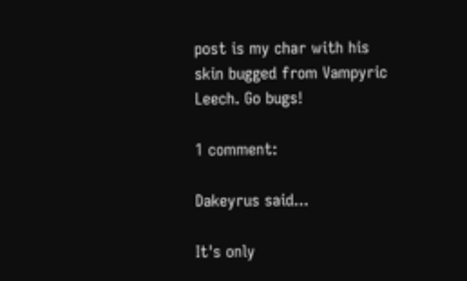post is my char with his skin bugged from Vampyric Leech. Go bugs!

1 comment:

Dakeyrus said...

It's only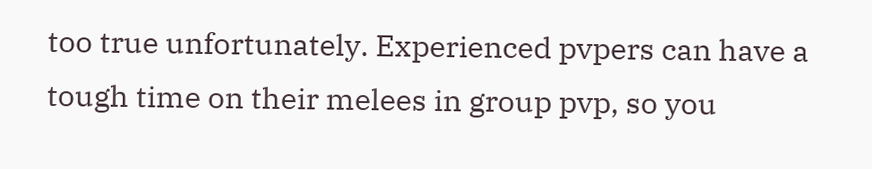too true unfortunately. Experienced pvpers can have a tough time on their melees in group pvp, so you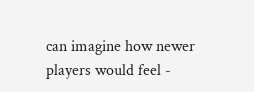can imagine how newer players would feel -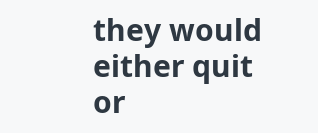they would either quit or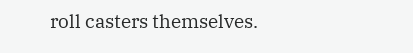roll casters themselves.